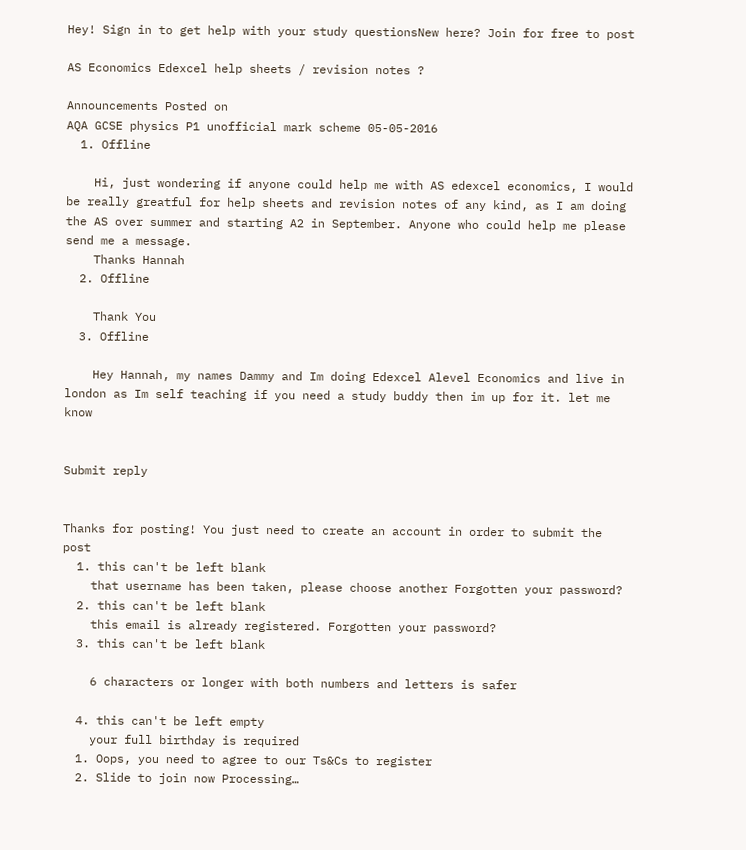Hey! Sign in to get help with your study questionsNew here? Join for free to post

AS Economics Edexcel help sheets / revision notes ?

Announcements Posted on
AQA GCSE physics P1 unofficial mark scheme 05-05-2016
  1. Offline

    Hi, just wondering if anyone could help me with AS edexcel economics, I would be really greatful for help sheets and revision notes of any kind, as I am doing the AS over summer and starting A2 in September. Anyone who could help me please send me a message.
    Thanks Hannah
  2. Offline

    Thank You
  3. Offline

    Hey Hannah, my names Dammy and Im doing Edexcel Alevel Economics and live in london as Im self teaching if you need a study buddy then im up for it. let me know


Submit reply


Thanks for posting! You just need to create an account in order to submit the post
  1. this can't be left blank
    that username has been taken, please choose another Forgotten your password?
  2. this can't be left blank
    this email is already registered. Forgotten your password?
  3. this can't be left blank

    6 characters or longer with both numbers and letters is safer

  4. this can't be left empty
    your full birthday is required
  1. Oops, you need to agree to our Ts&Cs to register
  2. Slide to join now Processing…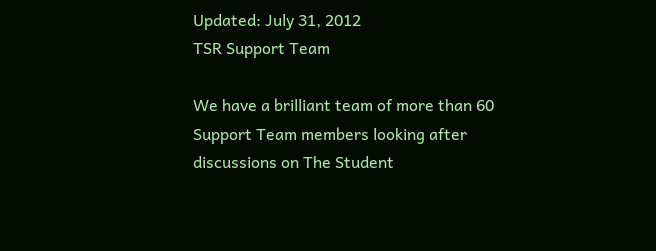Updated: July 31, 2012
TSR Support Team

We have a brilliant team of more than 60 Support Team members looking after discussions on The Student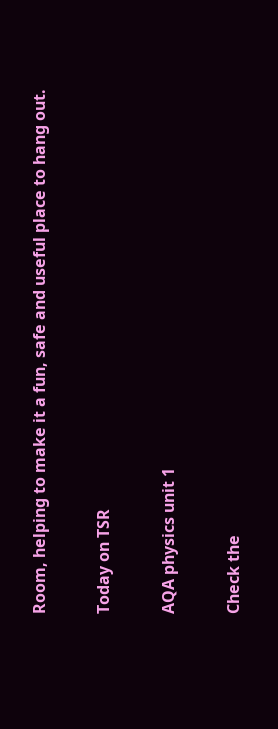Room, helping to make it a fun, safe and useful place to hang out.

Today on TSR

AQA physics unit 1

Check the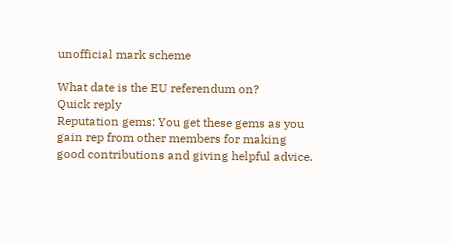unofficial mark scheme

What date is the EU referendum on?
Quick reply
Reputation gems: You get these gems as you gain rep from other members for making good contributions and giving helpful advice.